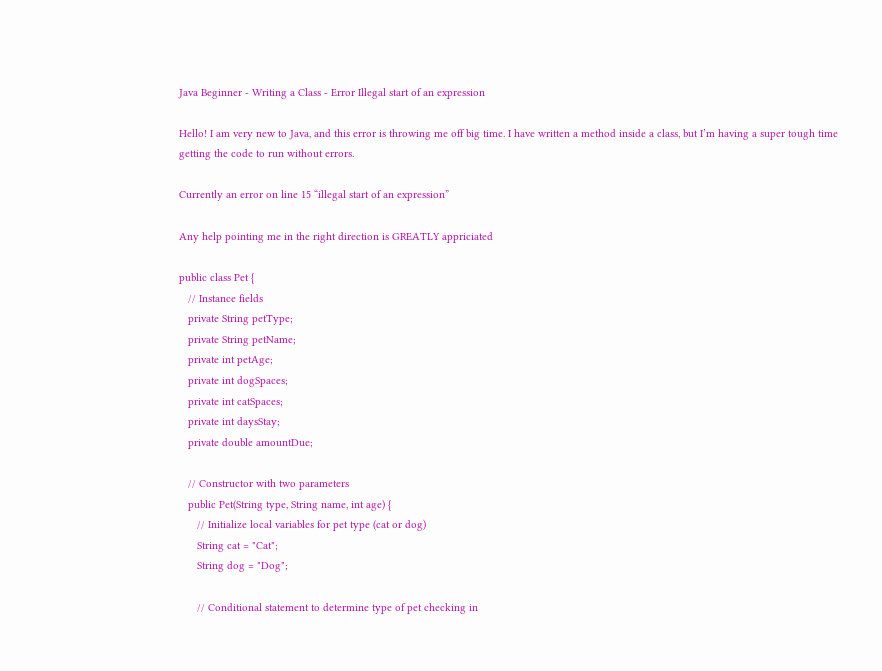Java Beginner - Writing a Class - Error Illegal start of an expression

Hello! I am very new to Java, and this error is throwing me off big time. I have written a method inside a class, but I’m having a super tough time getting the code to run without errors.

Currently an error on line 15 “illegal start of an expression”

Any help pointing me in the right direction is GREATLY appriciated

public class Pet {
   // Instance fields
   private String petType;
   private String petName;
   private int petAge;
   private int dogSpaces;
   private int catSpaces;
   private int daysStay;
   private double amountDue;

   // Constructor with two parameters
   public Pet(String type, String name, int age) {
      // Initialize local variables for pet type (cat or dog)
      String cat = "Cat";
      String dog = "Dog";

      // Conditional statement to determine type of pet checking in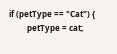if (petType == "Cat") {
         petType = cat;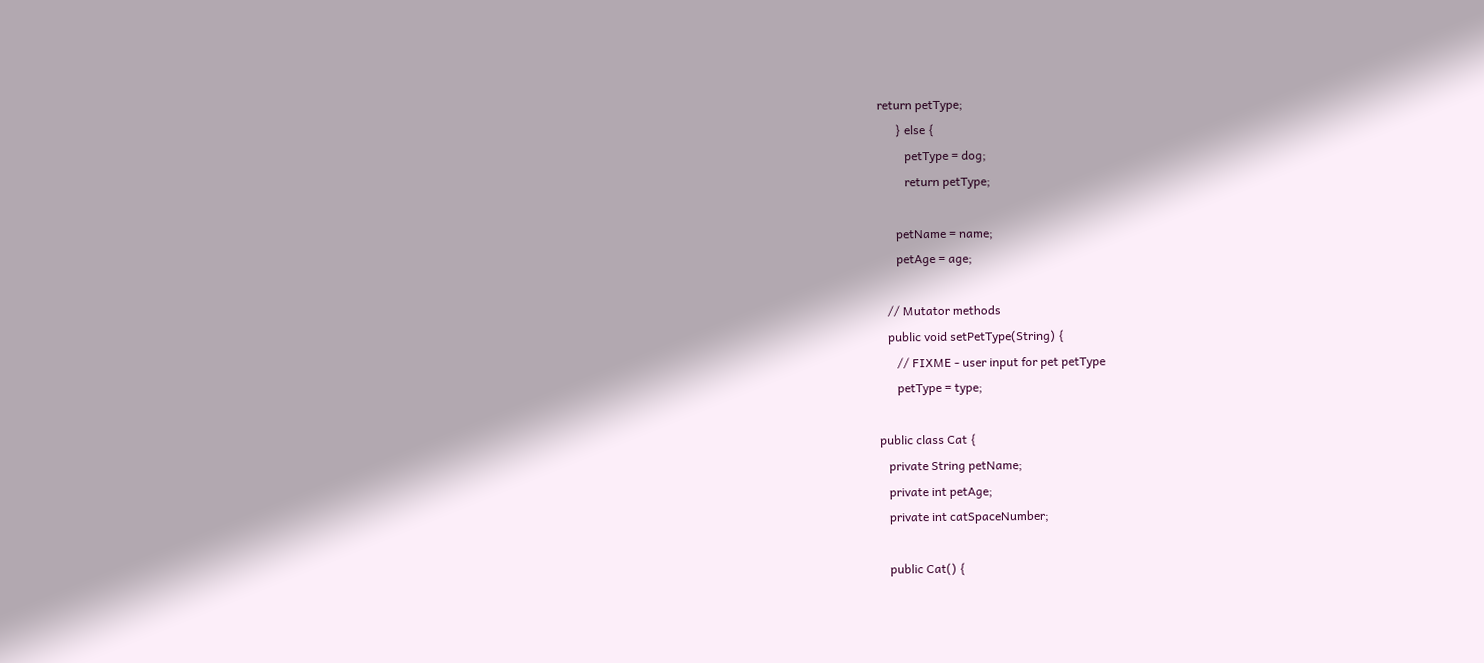return petType;
      } else {
         petType = dog;
         return petType;

      petName = name;
      petAge = age;

   // Mutator methods
   public void setPetType(String) {
      // FIXME - user input for pet petType
      petType = type;

public class Cat {
   private String petName;
   private int petAge;
   private int catSpaceNumber;

   public Cat() {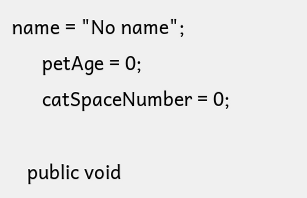name = "No name";
      petAge = 0;
      catSpaceNumber = 0;

   public void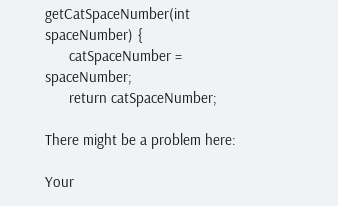getCatSpaceNumber(int spaceNumber) {
      catSpaceNumber = spaceNumber;
      return catSpaceNumber;

There might be a problem here:

Your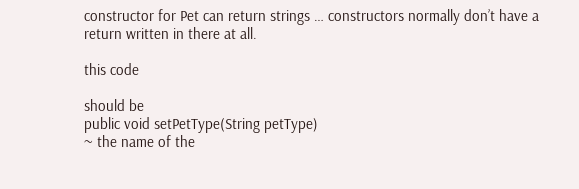constructor for Pet can return strings … constructors normally don’t have a return written in there at all.

this code

should be
public void setPetType(String petType)
~ the name of the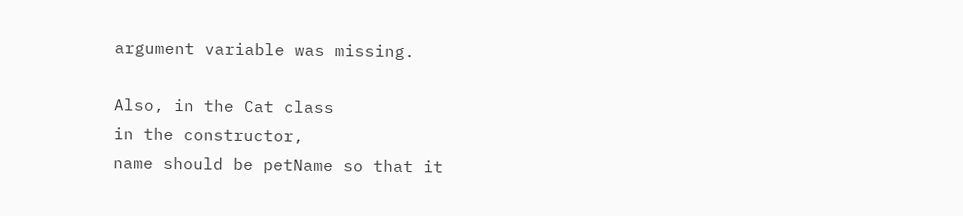argument variable was missing.

Also, in the Cat class
in the constructor,
name should be petName so that it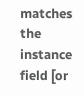matches the instance field [or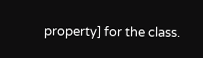property] for the class.